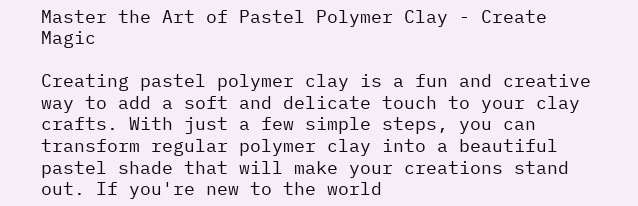Master the Art of Pastel Polymer Clay - Create Magic

Creating pastel polymer clay is a fun and creative way to add a soft and delicate touch to your clay crafts. With just a few simple steps, you can transform regular polymer clay into a beautiful pastel shade that will make your creations stand out. If you're new to the world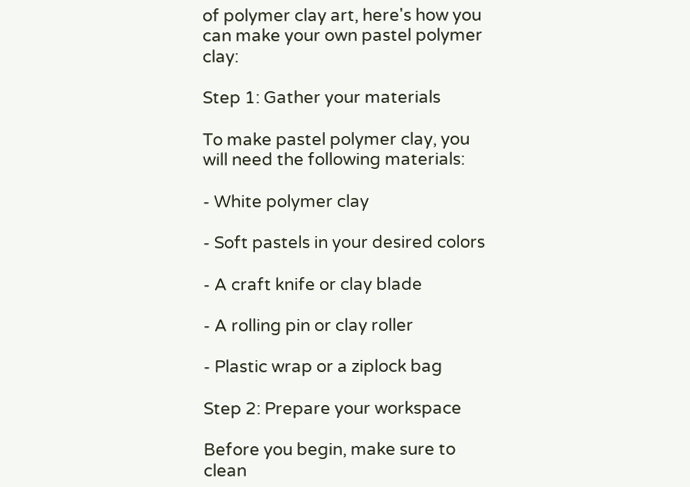of polymer clay art, here's how you can make your own pastel polymer clay:

Step 1: Gather your materials

To make pastel polymer clay, you will need the following materials:

- White polymer clay

- Soft pastels in your desired colors

- A craft knife or clay blade

- A rolling pin or clay roller

- Plastic wrap or a ziplock bag

Step 2: Prepare your workspace

Before you begin, make sure to clean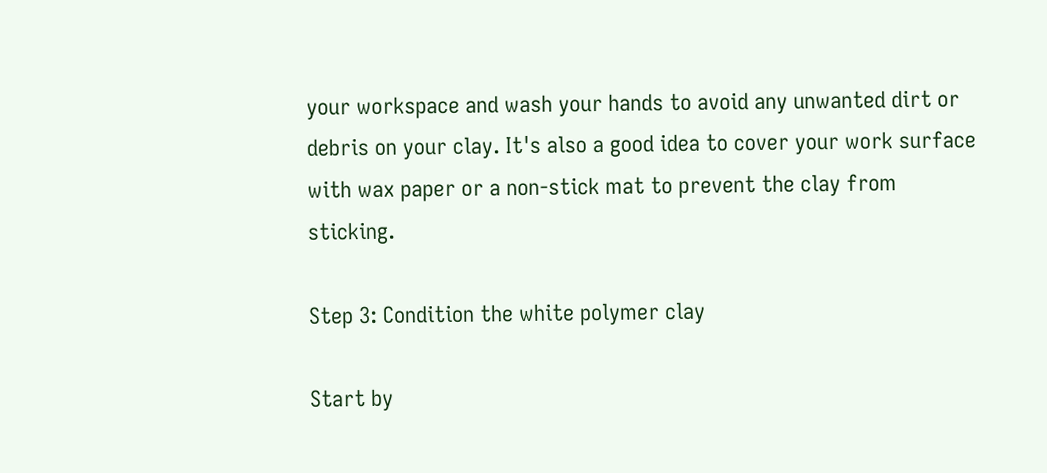your workspace and wash your hands to avoid any unwanted dirt or debris on your clay. It's also a good idea to cover your work surface with wax paper or a non-stick mat to prevent the clay from sticking.

Step 3: Condition the white polymer clay

Start by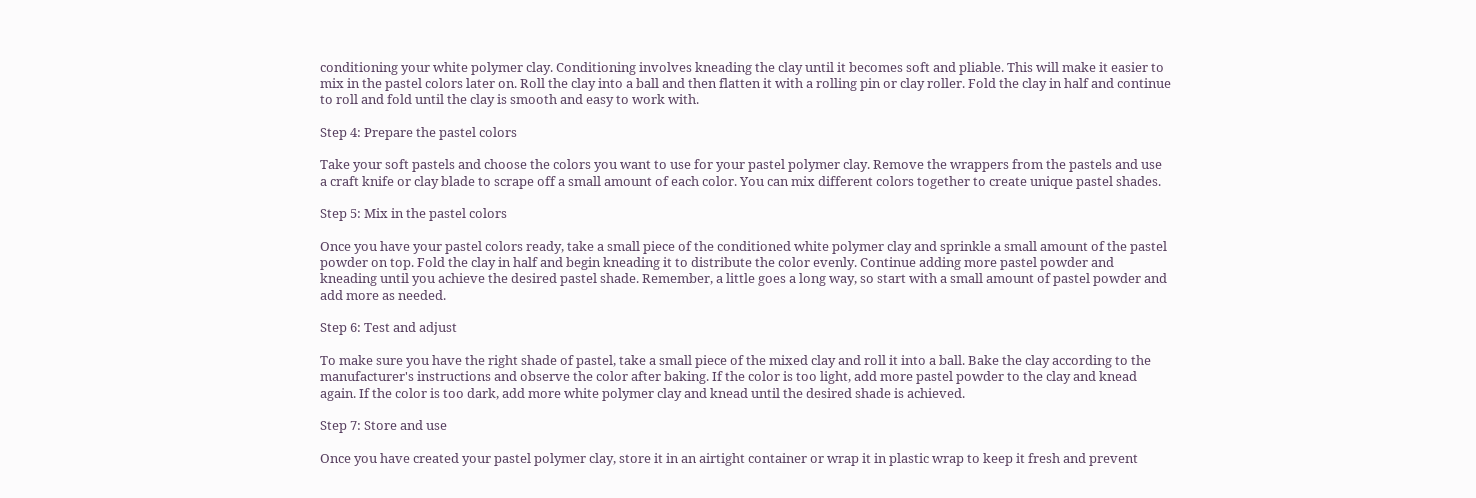conditioning your white polymer clay. Conditioning involves kneading the clay until it becomes soft and pliable. This will make it easier to mix in the pastel colors later on. Roll the clay into a ball and then flatten it with a rolling pin or clay roller. Fold the clay in half and continue to roll and fold until the clay is smooth and easy to work with.

Step 4: Prepare the pastel colors

Take your soft pastels and choose the colors you want to use for your pastel polymer clay. Remove the wrappers from the pastels and use a craft knife or clay blade to scrape off a small amount of each color. You can mix different colors together to create unique pastel shades.

Step 5: Mix in the pastel colors

Once you have your pastel colors ready, take a small piece of the conditioned white polymer clay and sprinkle a small amount of the pastel powder on top. Fold the clay in half and begin kneading it to distribute the color evenly. Continue adding more pastel powder and kneading until you achieve the desired pastel shade. Remember, a little goes a long way, so start with a small amount of pastel powder and add more as needed.

Step 6: Test and adjust

To make sure you have the right shade of pastel, take a small piece of the mixed clay and roll it into a ball. Bake the clay according to the manufacturer's instructions and observe the color after baking. If the color is too light, add more pastel powder to the clay and knead again. If the color is too dark, add more white polymer clay and knead until the desired shade is achieved.

Step 7: Store and use

Once you have created your pastel polymer clay, store it in an airtight container or wrap it in plastic wrap to keep it fresh and prevent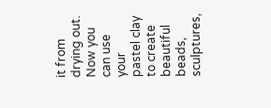it from drying out. Now you can use your pastel clay to create beautiful beads, sculptures,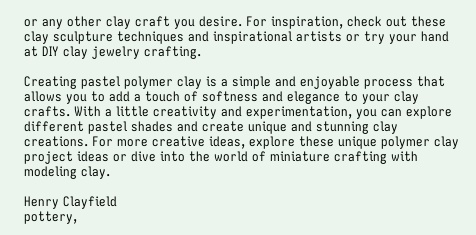or any other clay craft you desire. For inspiration, check out these clay sculpture techniques and inspirational artists or try your hand at DIY clay jewelry crafting.

Creating pastel polymer clay is a simple and enjoyable process that allows you to add a touch of softness and elegance to your clay crafts. With a little creativity and experimentation, you can explore different pastel shades and create unique and stunning clay creations. For more creative ideas, explore these unique polymer clay project ideas or dive into the world of miniature crafting with modeling clay.

Henry Clayfield
pottery,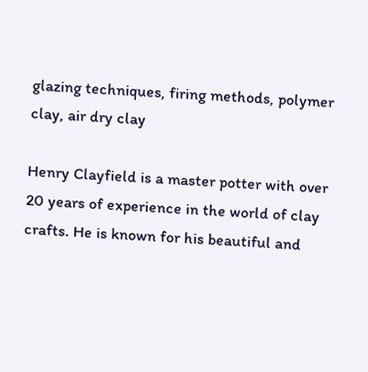glazing techniques, firing methods, polymer clay, air dry clay

Henry Clayfield is a master potter with over 20 years of experience in the world of clay crafts. He is known for his beautiful and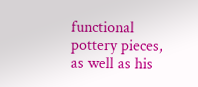functional pottery pieces, as well as his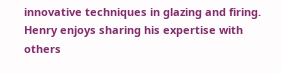innovative techniques in glazing and firing. Henry enjoys sharing his expertise with others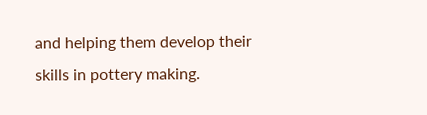and helping them develop their skills in pottery making.